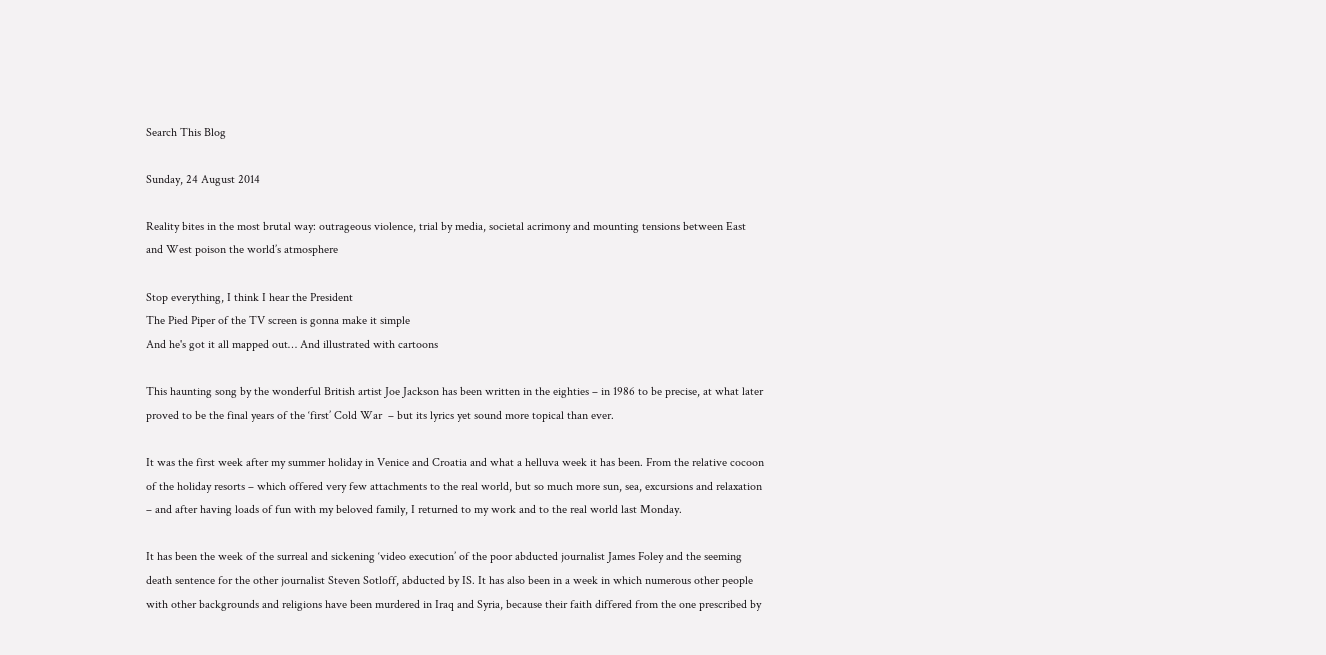Search This Blog

Sunday, 24 August 2014

Reality bites in the most brutal way: outrageous violence, trial by media, societal acrimony and mounting tensions between East and West poison the world’s atmosphere

Stop everything, I think I hear the President
The Pied Piper of the TV screen is gonna make it simple
And he's got it all mapped out… And illustrated with cartoons

This haunting song by the wonderful British artist Joe Jackson has been written in the eighties – in 1986 to be precise, at what later proved to be the final years of the ‘first’ Cold War  – but its lyrics yet sound more topical than ever.

It was the first week after my summer holiday in Venice and Croatia and what a helluva week it has been. From the relative cocoon of the holiday resorts – which offered very few attachments to the real world, but so much more sun, sea, excursions and relaxation – and after having loads of fun with my beloved family, I returned to my work and to the real world last Monday.

It has been the week of the surreal and sickening ‘video execution’ of the poor abducted journalist James Foley and the seeming death sentence for the other journalist Steven Sotloff, abducted by IS. It has also been in a week in which numerous other people with other backgrounds and religions have been murdered in Iraq and Syria, because their faith differed from the one prescribed by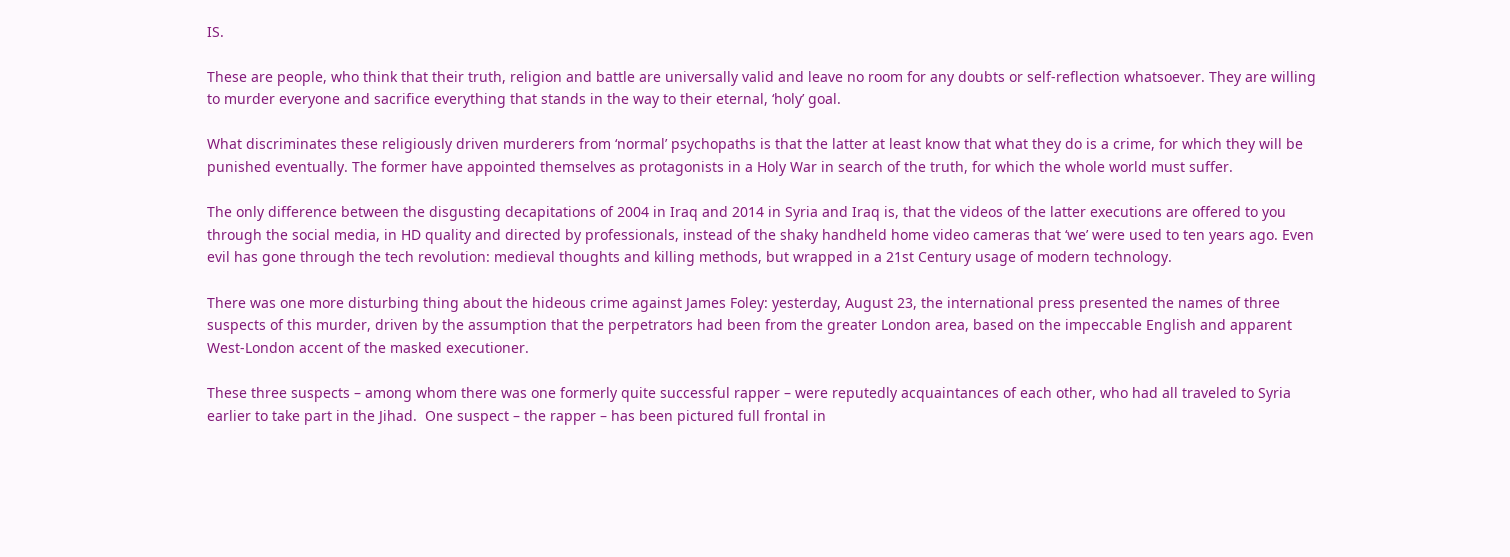IS.

These are people, who think that their truth, religion and battle are universally valid and leave no room for any doubts or self-reflection whatsoever. They are willing to murder everyone and sacrifice everything that stands in the way to their eternal, ‘holy’ goal.

What discriminates these religiously driven murderers from ‘normal’ psychopaths is that the latter at least know that what they do is a crime, for which they will be punished eventually. The former have appointed themselves as protagonists in a Holy War in search of the truth, for which the whole world must suffer.

The only difference between the disgusting decapitations of 2004 in Iraq and 2014 in Syria and Iraq is, that the videos of the latter executions are offered to you through the social media, in HD quality and directed by professionals, instead of the shaky handheld home video cameras that ‘we’ were used to ten years ago. Even evil has gone through the tech revolution: medieval thoughts and killing methods, but wrapped in a 21st Century usage of modern technology.

There was one more disturbing thing about the hideous crime against James Foley: yesterday, August 23, the international press presented the names of three suspects of this murder, driven by the assumption that the perpetrators had been from the greater London area, based on the impeccable English and apparent West-London accent of the masked executioner.

These three suspects – among whom there was one formerly quite successful rapper – were reputedly acquaintances of each other, who had all traveled to Syria earlier to take part in the Jihad.  One suspect – the rapper – has been pictured full frontal in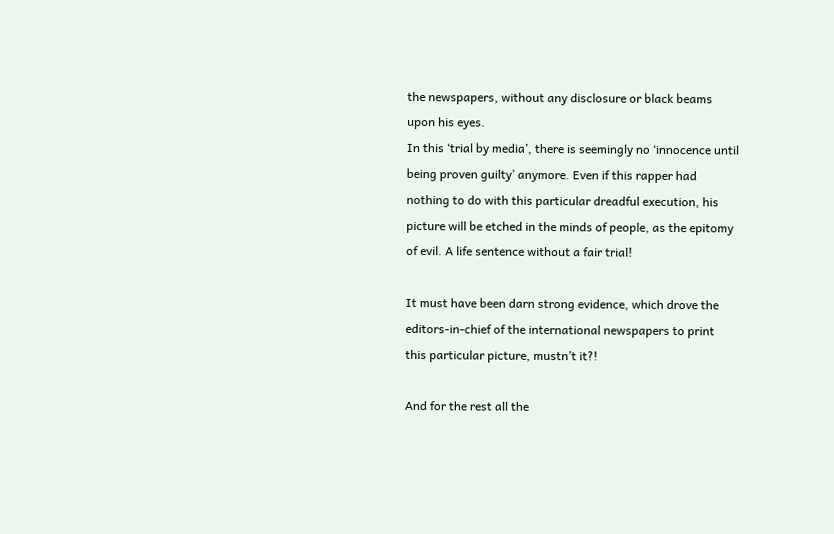the newspapers, without any disclosure or black beams upon his eyes.
In this ‘trial by media’, there is seemingly no ‘innocence until being proven guilty’ anymore. Even if this rapper had nothing to do with this particular dreadful execution, his picture will be etched in the minds of people, as the epitomy of evil. A life sentence without a fair trial!

It must have been darn strong evidence, which drove the editors-in-chief of the international newspapers to print this particular picture, mustn’t it?!

And for the rest all the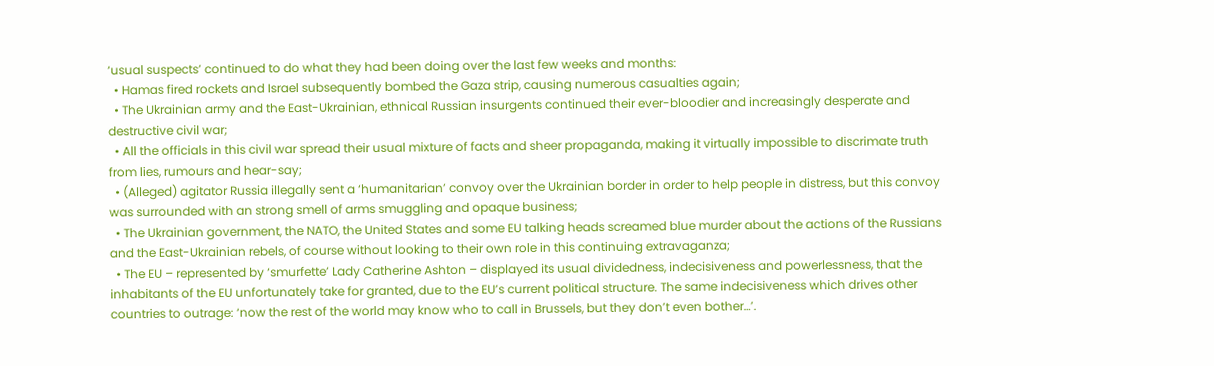‘usual suspects’ continued to do what they had been doing over the last few weeks and months:
  • Hamas fired rockets and Israel subsequently bombed the Gaza strip, causing numerous casualties again;
  • The Ukrainian army and the East-Ukrainian, ethnical Russian insurgents continued their ever-bloodier and increasingly desperate and destructive civil war;
  • All the officials in this civil war spread their usual mixture of facts and sheer propaganda, making it virtually impossible to discrimate truth from lies, rumours and hear-say;
  • (Alleged) agitator Russia illegally sent a ‘humanitarian’ convoy over the Ukrainian border in order to help people in distress, but this convoy was surrounded with an strong smell of arms smuggling and opaque business;
  • The Ukrainian government, the NATO, the United States and some EU talking heads screamed blue murder about the actions of the Russians and the East-Ukrainian rebels, of course without looking to their own role in this continuing extravaganza;
  • The EU – represented by ‘smurfette’ Lady Catherine Ashton – displayed its usual dividedness, indecisiveness and powerlessness, that the inhabitants of the EU unfortunately take for granted, due to the EU’s current political structure. The same indecisiveness which drives other countries to outrage: ‘now the rest of the world may know who to call in Brussels, but they don’t even bother…’.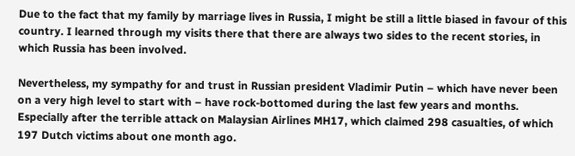Due to the fact that my family by marriage lives in Russia, I might be still a little biased in favour of this country. I learned through my visits there that there are always two sides to the recent stories, in which Russia has been involved.

Nevertheless, my sympathy for and trust in Russian president Vladimir Putin – which have never been on a very high level to start with – have rock-bottomed during the last few years and months. Especially after the terrible attack on Malaysian Airlines MH17, which claimed 298 casualties, of which 197 Dutch victims about one month ago.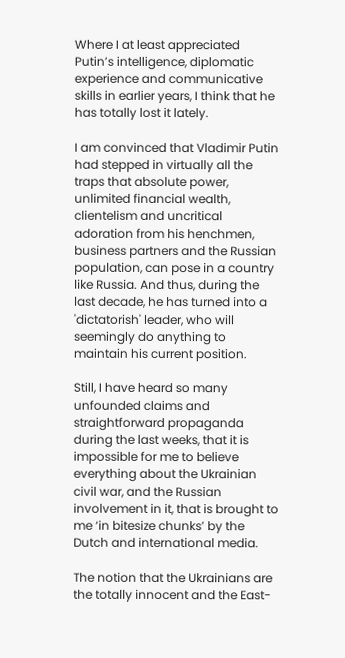Where I at least appreciated Putin’s intelligence, diplomatic experience and communicative skills in earlier years, I think that he has totally lost it lately.

I am convinced that Vladimir Putin had stepped in virtually all the traps that absolute power, unlimited financial wealth, clientelism and uncritical adoration from his henchmen, business partners and the Russian population, can pose in a country like Russia. And thus, during the last decade, he has turned into a 'dictatorish' leader, who will seemingly do anything to maintain his current position.

Still, I have heard so many unfounded claims and straightforward propaganda during the last weeks, that it is impossible for me to believe everything about the Ukrainian civil war, and the Russian involvement in it, that is brought to me ‘in bitesize chunks’ by the Dutch and international media.

The notion that the Ukrainians are the totally innocent and the East-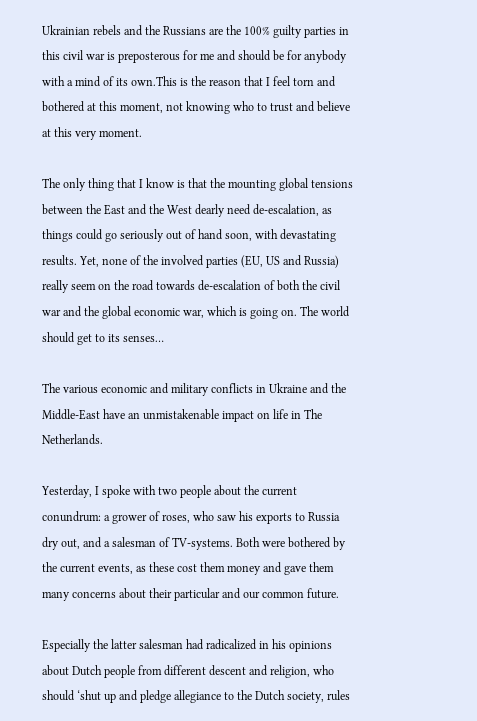Ukrainian rebels and the Russians are the 100% guilty parties in this civil war is preposterous for me and should be for anybody with a mind of its own.This is the reason that I feel torn and bothered at this moment, not knowing who to trust and believe at this very moment.

The only thing that I know is that the mounting global tensions between the East and the West dearly need de-escalation, as things could go seriously out of hand soon, with devastating results. Yet, none of the involved parties (EU, US and Russia) really seem on the road towards de-escalation of both the civil war and the global economic war, which is going on. The world should get to its senses…

The various economic and military conflicts in Ukraine and the Middle-East have an unmistakenable impact on life in The Netherlands.

Yesterday, I spoke with two people about the current conundrum: a grower of roses, who saw his exports to Russia dry out, and a salesman of TV-systems. Both were bothered by the current events, as these cost them money and gave them many concerns about their particular and our common future.

Especially the latter salesman had radicalized in his opinions about Dutch people from different descent and religion, who should ‘shut up and pledge allegiance to the Dutch society, rules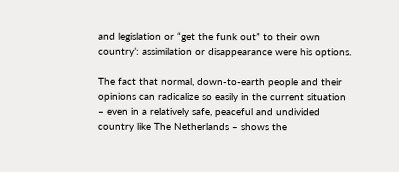and legislation or “get the funk out” to their own country’: assimilation or disappearance were his options.

The fact that normal, down-to-earth people and their opinions can radicalize so easily in the current situation – even in a relatively safe, peaceful and undivided country like The Netherlands – shows the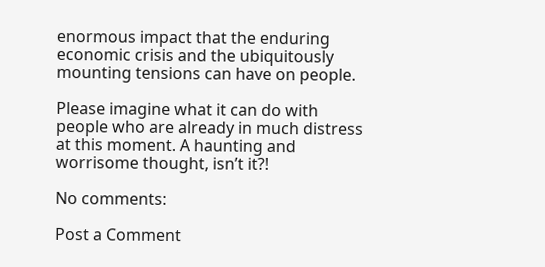enormous impact that the enduring economic crisis and the ubiquitously mounting tensions can have on people.

Please imagine what it can do with people who are already in much distress at this moment. A haunting and worrisome thought, isn’t it?!

No comments:

Post a Comment